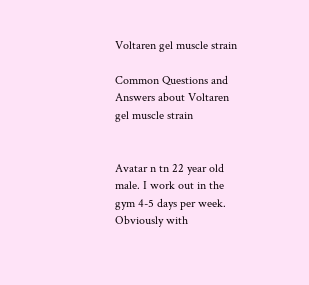Voltaren gel muscle strain

Common Questions and Answers about Voltaren gel muscle strain


Avatar n tn 22 year old male. I work out in the gym 4-5 days per week. Obviously with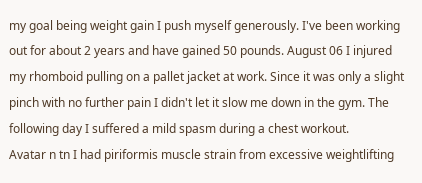my goal being weight gain I push myself generously. I've been working out for about 2 years and have gained 50 pounds. August 06 I injured my rhomboid pulling on a pallet jacket at work. Since it was only a slight pinch with no further pain I didn't let it slow me down in the gym. The following day I suffered a mild spasm during a chest workout.
Avatar n tn I had piriformis muscle strain from excessive weightlifting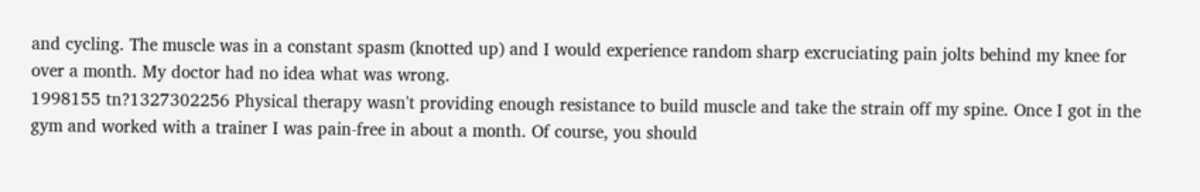and cycling. The muscle was in a constant spasm (knotted up) and I would experience random sharp excruciating pain jolts behind my knee for over a month. My doctor had no idea what was wrong.
1998155 tn?1327302256 Physical therapy wasn't providing enough resistance to build muscle and take the strain off my spine. Once I got in the gym and worked with a trainer I was pain-free in about a month. Of course, you should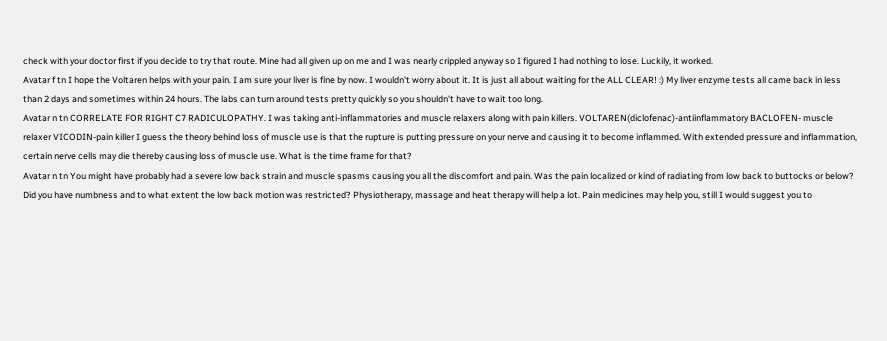check with your doctor first if you decide to try that route. Mine had all given up on me and I was nearly crippled anyway so I figured I had nothing to lose. Luckily, it worked.
Avatar f tn I hope the Voltaren helps with your pain. I am sure your liver is fine by now. I wouldn't worry about it. It is just all about waiting for the ALL CLEAR! :) My liver enzyme tests all came back in less than 2 days and sometimes within 24 hours. The labs can turn around tests pretty quickly so you shouldn't have to wait too long.
Avatar n tn CORRELATE FOR RIGHT C7 RADICULOPATHY. I was taking anti-inflammatories and muscle relaxers along with pain killers. VOLTAREN(diclofenac)-antiinflammatory BACLOFEN- muscle relaxer VICODIN-pain killer I guess the theory behind loss of muscle use is that the rupture is putting pressure on your nerve and causing it to become inflammed. With extended pressure and inflammation, certain nerve cells may die thereby causing loss of muscle use. What is the time frame for that?
Avatar n tn You might have probably had a severe low back strain and muscle spasms causing you all the discomfort and pain. Was the pain localized or kind of radiating from low back to buttocks or below? Did you have numbness and to what extent the low back motion was restricted? Physiotherapy, massage and heat therapy will help a lot. Pain medicines may help you, still I would suggest you to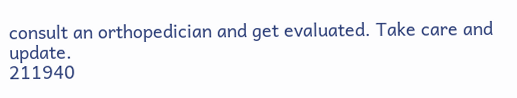consult an orthopedician and get evaluated. Take care and update.
211940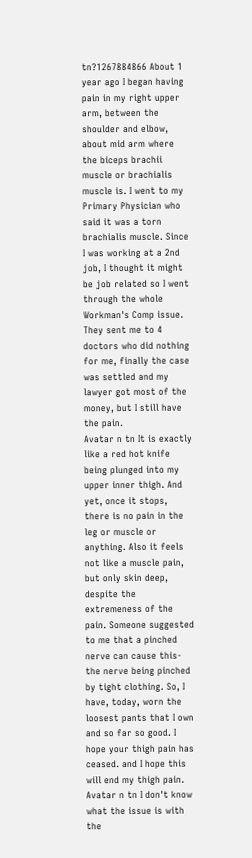tn?1267884866 About 1 year ago I began having pain in my right upper arm, between the shoulder and elbow, about mid arm where the biceps brachii muscle or brachialis muscle is. I went to my Primary Physician who said it was a torn brachialis muscle. Since I was working at a 2nd job, I thought it might be job related so I went through the whole Workman's Comp issue. They sent me to 4 doctors who did nothing for me, finally the case was settled and my lawyer got most of the money, but I still have the pain.
Avatar n tn It is exactly like a red hot knife being plunged into my upper inner thigh. And yet, once it stops, there is no pain in the leg or muscle or anything. Also it feels not like a muscle pain, but only skin deep, despite the extremeness of the pain. Someone suggested to me that a pinched nerve can cause this- the nerve being pinched by tight clothing. So, I have, today, worn the loosest pants that I own and so far so good. I hope your thigh pain has ceased. and I hope this will end my thigh pain.
Avatar n tn I don't know what the issue is with the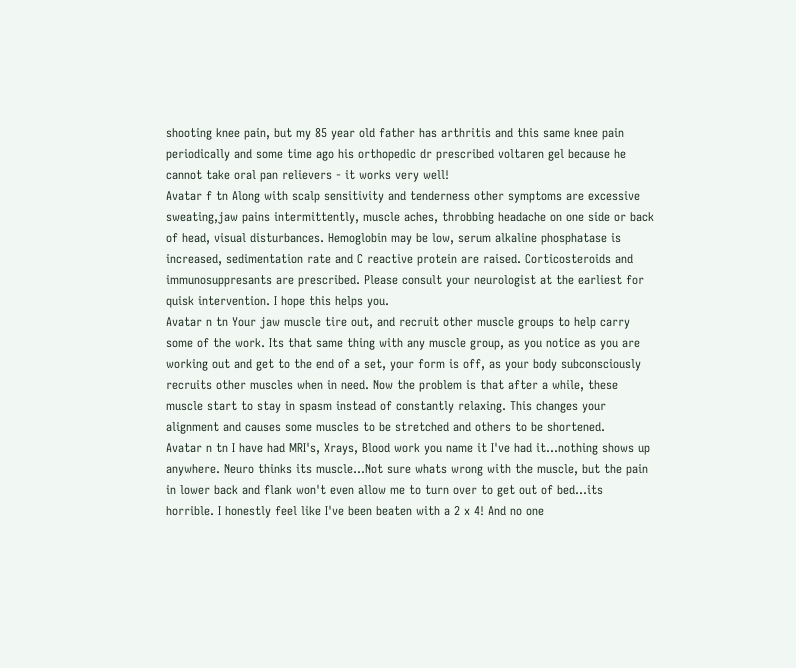shooting knee pain, but my 85 year old father has arthritis and this same knee pain periodically and some time ago his orthopedic dr prescribed voltaren gel because he cannot take oral pan relievers - it works very well!
Avatar f tn Along with scalp sensitivity and tenderness other symptoms are excessive sweating,jaw pains intermittently, muscle aches, throbbing headache on one side or back of head, visual disturbances. Hemoglobin may be low, serum alkaline phosphatase is increased, sedimentation rate and C reactive protein are raised. Corticosteroids and immunosuppresants are prescribed. Please consult your neurologist at the earliest for quisk intervention. I hope this helps you.
Avatar n tn Your jaw muscle tire out, and recruit other muscle groups to help carry some of the work. Its that same thing with any muscle group, as you notice as you are working out and get to the end of a set, your form is off, as your body subconsciously recruits other muscles when in need. Now the problem is that after a while, these muscle start to stay in spasm instead of constantly relaxing. This changes your alignment and causes some muscles to be stretched and others to be shortened.
Avatar n tn I have had MRI's, Xrays, Blood work you name it I've had it...nothing shows up anywhere. Neuro thinks its muscle...Not sure whats wrong with the muscle, but the pain in lower back and flank won't even allow me to turn over to get out of bed...its horrible. I honestly feel like I've been beaten with a 2 x 4! And no one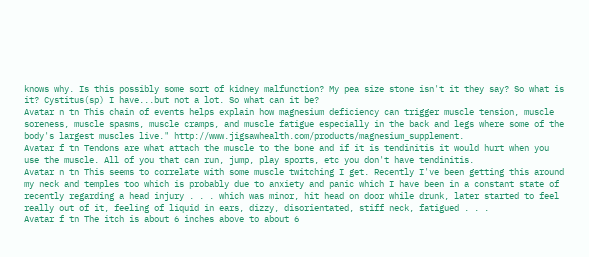knows why. Is this possibly some sort of kidney malfunction? My pea size stone isn't it they say? So what is it? Cystitus(sp) I have...but not a lot. So what can it be?
Avatar n tn This chain of events helps explain how magnesium deficiency can trigger muscle tension, muscle soreness, muscle spasms, muscle cramps, and muscle fatigue especially in the back and legs where some of the body's largest muscles live." http://www.jigsawhealth.com/products/magnesium_supplement.
Avatar f tn Tendons are what attach the muscle to the bone and if it is tendinitis it would hurt when you use the muscle. All of you that can run, jump, play sports, etc you don't have tendinitis.
Avatar n tn This seems to correlate with some muscle twitching I get. Recently I've been getting this around my neck and temples too which is probably due to anxiety and panic which I have been in a constant state of recently regarding a head injury . . . which was minor, hit head on door while drunk, later started to feel really out of it, feeling of liquid in ears, dizzy, disorientated, stiff neck, fatigued . . .
Avatar f tn The itch is about 6 inches above to about 6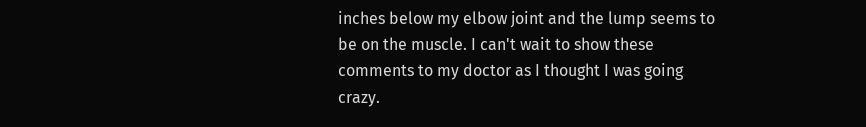inches below my elbow joint and the lump seems to be on the muscle. I can't wait to show these comments to my doctor as I thought I was going crazy.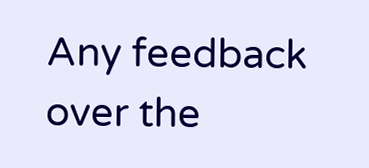Any feedback over the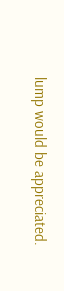lump would be appreciated.